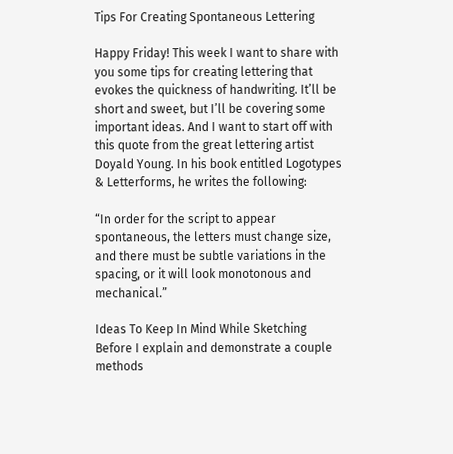Tips For Creating Spontaneous Lettering

Happy Friday! This week I want to share with you some tips for creating lettering that evokes the quickness of handwriting. It’ll be short and sweet, but I’ll be covering some important ideas. And I want to start off with this quote from the great lettering artist Doyald Young. In his book entitled Logotypes & Letterforms, he writes the following:

“In order for the script to appear spontaneous, the letters must change size, and there must be subtle variations in the spacing, or it will look monotonous and mechanical.”

Ideas To Keep In Mind While Sketching
Before I explain and demonstrate a couple methods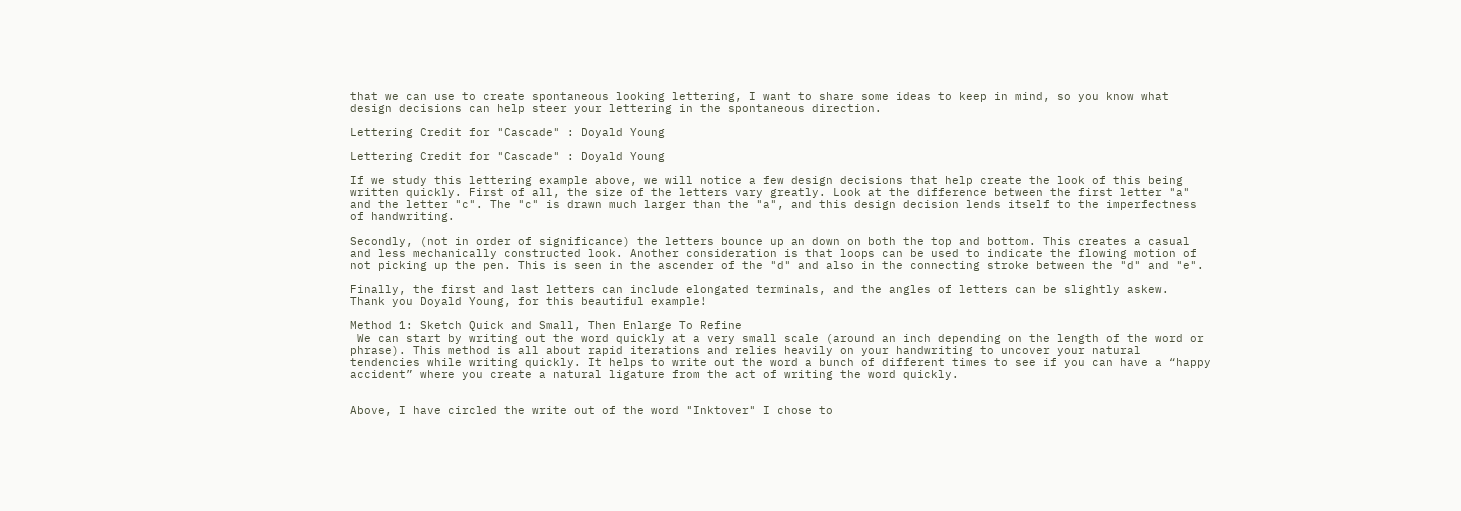that we can use to create spontaneous looking lettering, I want to share some ideas to keep in mind, so you know what design decisions can help steer your lettering in the spontaneous direction.

Lettering Credit for "Cascade" : Doyald Young

Lettering Credit for "Cascade" : Doyald Young

If we study this lettering example above, we will notice a few design decisions that help create the look of this being written quickly. First of all, the size of the letters vary greatly. Look at the difference between the first letter "a" and the letter "c". The "c" is drawn much larger than the "a", and this design decision lends itself to the imperfectness of handwriting.

Secondly, (not in order of significance) the letters bounce up an down on both the top and bottom. This creates a casual and less mechanically constructed look. Another consideration is that loops can be used to indicate the flowing motion of not picking up the pen. This is seen in the ascender of the "d" and also in the connecting stroke between the "d" and "e".

Finally, the first and last letters can include elongated terminals, and the angles of letters can be slightly askew.  Thank you Doyald Young, for this beautiful example!

Method 1: Sketch Quick and Small, Then Enlarge To Refine
 We can start by writing out the word quickly at a very small scale (around an inch depending on the length of the word or phrase). This method is all about rapid iterations and relies heavily on your handwriting to uncover your natural tendencies while writing quickly. It helps to write out the word a bunch of different times to see if you can have a “happy accident” where you create a natural ligature from the act of writing the word quickly.


Above, I have circled the write out of the word "Inktover" I chose to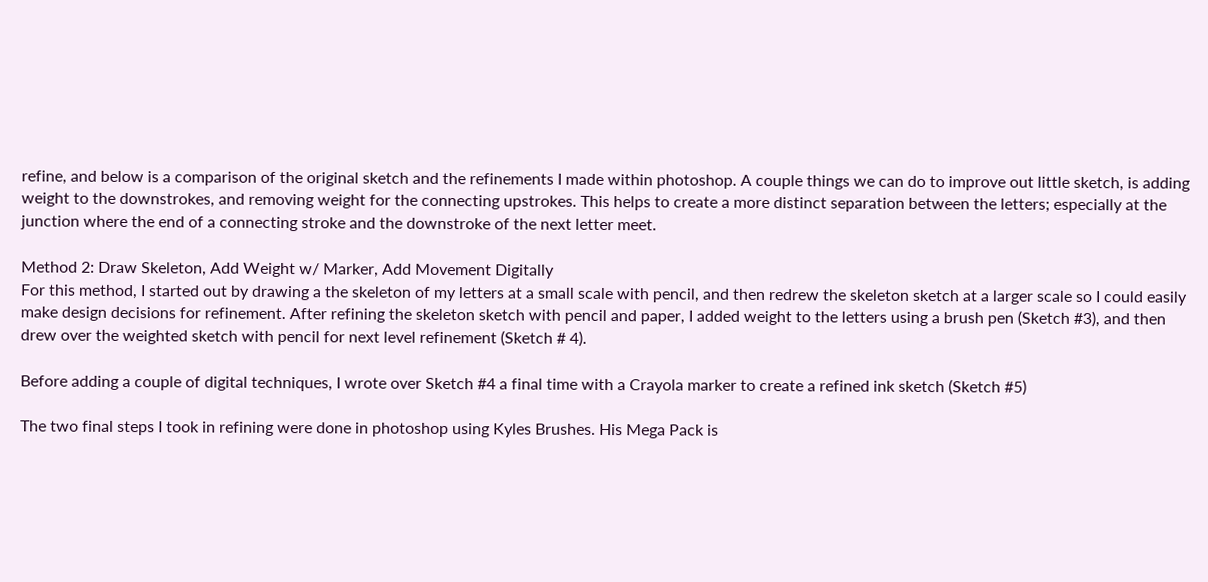refine, and below is a comparison of the original sketch and the refinements I made within photoshop. A couple things we can do to improve out little sketch, is adding weight to the downstrokes, and removing weight for the connecting upstrokes. This helps to create a more distinct separation between the letters; especially at the junction where the end of a connecting stroke and the downstroke of the next letter meet.

Method 2: Draw Skeleton, Add Weight w/ Marker, Add Movement Digitally
For this method, I started out by drawing a the skeleton of my letters at a small scale with pencil, and then redrew the skeleton sketch at a larger scale so I could easily make design decisions for refinement. After refining the skeleton sketch with pencil and paper, I added weight to the letters using a brush pen (Sketch #3), and then drew over the weighted sketch with pencil for next level refinement (Sketch # 4).

Before adding a couple of digital techniques, I wrote over Sketch #4 a final time with a Crayola marker to create a refined ink sketch (Sketch #5)

The two final steps I took in refining were done in photoshop using Kyles Brushes. His Mega Pack is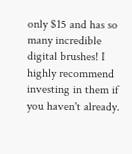only $15 and has so many incredible digital brushes! I highly recommend investing in them if you haven't already.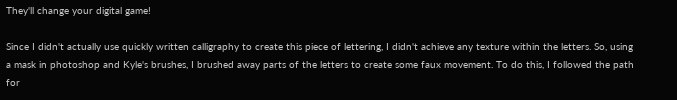They'll change your digital game!

Since I didn't actually use quickly written calligraphy to create this piece of lettering, I didn't achieve any texture within the letters. So, using a mask in photoshop and Kyle's brushes, I brushed away parts of the letters to create some faux movement. To do this, I followed the path for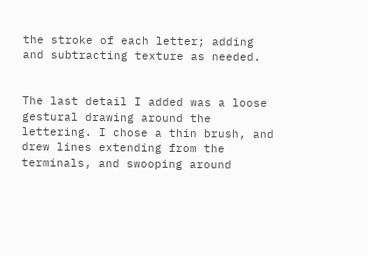the stroke of each letter; adding and subtracting texture as needed.


The last detail I added was a loose gestural drawing around the lettering. I chose a thin brush, and drew lines extending from the terminals, and swooping around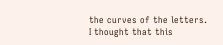the curves of the letters. I thought that this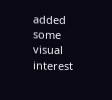added some visual interest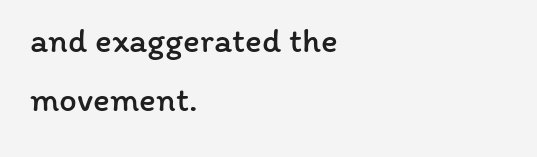and exaggerated the movement.